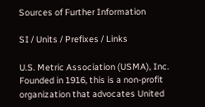Sources of Further Information

SI / Units / Prefixes / Links

U.S. Metric Association (USMA), Inc.
Founded in 1916, this is a non-profit organization that advocates United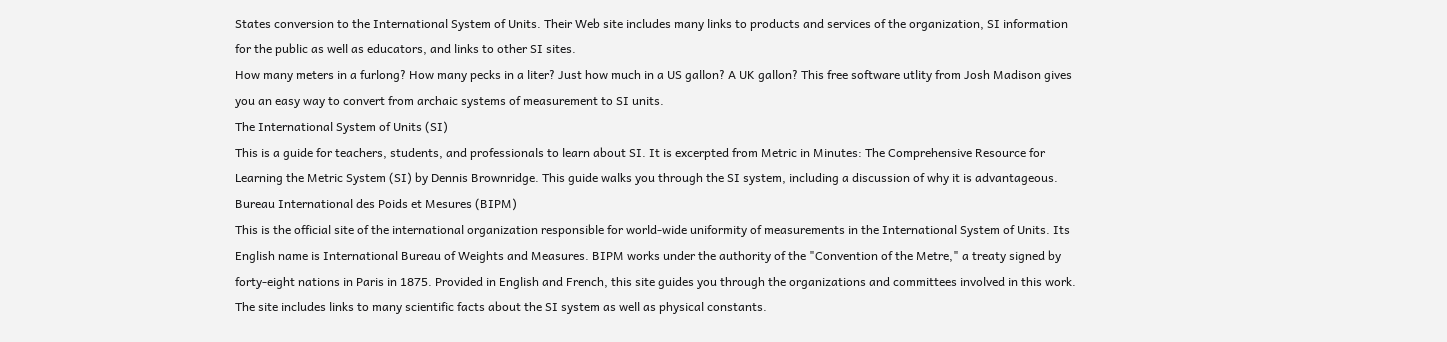States conversion to the International System of Units. Their Web site includes many links to products and services of the organization, SI information for the public as well as educators, and links to other SI sites.
How many meters in a furlong? How many pecks in a liter? Just how much in a US gallon? A UK gallon? This free software utlity from Josh Madison gives you an easy way to convert from archaic systems of measurement to SI units.
The International System of Units (SI)
This is a guide for teachers, students, and professionals to learn about SI. It is excerpted from Metric in Minutes: The Comprehensive Resource for Learning the Metric System (SI) by Dennis Brownridge. This guide walks you through the SI system, including a discussion of why it is advantageous.
Bureau International des Poids et Mesures (BIPM)
This is the official site of the international organization responsible for world-wide uniformity of measurements in the International System of Units. Its English name is International Bureau of Weights and Measures. BIPM works under the authority of the "Convention of the Metre," a treaty signed by forty-eight nations in Paris in 1875. Provided in English and French, this site guides you through the organizations and committees involved in this work. The site includes links to many scientific facts about the SI system as well as physical constants.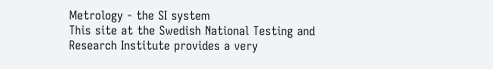Metrology - the SI system
This site at the Swedish National Testing and Research Institute provides a very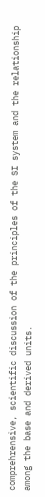comprehrensive, scientific discussion of the principles of the SI system and the relationship among the base and derived units.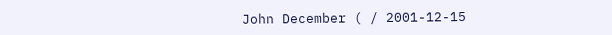John December ( / 2001-12-15